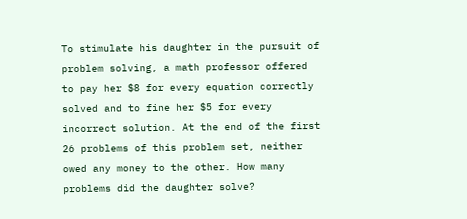To stimulate his daughter in the pursuit of problem solving, a math professor offered to pay her $8 for every equation correctly solved and to fine her $5 for every incorrect solution. At the end of the first 26 problems of this problem set, neither owed any money to the other. How many problems did the daughter solve?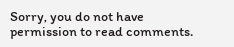Sorry, you do not have permission to read comments.